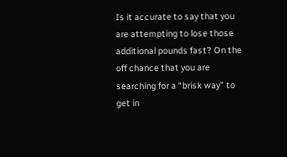Is it accurate to say that you are attempting to lose those additional pounds fast? On the off chance that you are searching for a “brisk way” to get in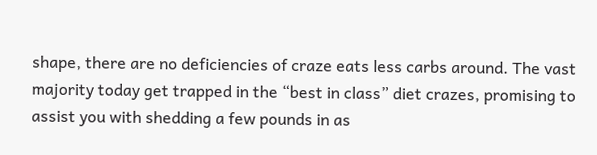shape, there are no deficiencies of craze eats less carbs around. The vast majority today get trapped in the “best in class” diet crazes, promising to assist you with shedding a few pounds in as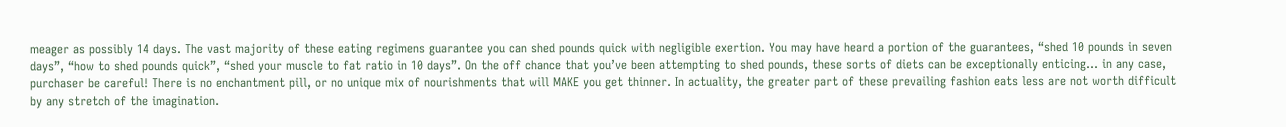meager as possibly 14 days. The vast majority of these eating regimens guarantee you can shed pounds quick with negligible exertion. You may have heard a portion of the guarantees, “shed 10 pounds in seven days”, “how to shed pounds quick”, “shed your muscle to fat ratio in 10 days”. On the off chance that you’ve been attempting to shed pounds, these sorts of diets can be exceptionally enticing… in any case, purchaser be careful! There is no enchantment pill, or no unique mix of nourishments that will MAKE you get thinner. In actuality, the greater part of these prevailing fashion eats less are not worth difficult by any stretch of the imagination.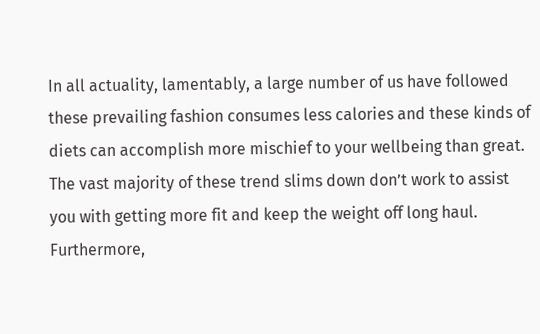In all actuality, lamentably, a large number of us have followed these prevailing fashion consumes less calories and these kinds of diets can accomplish more mischief to your wellbeing than great. The vast majority of these trend slims down don’t work to assist you with getting more fit and keep the weight off long haul. Furthermore,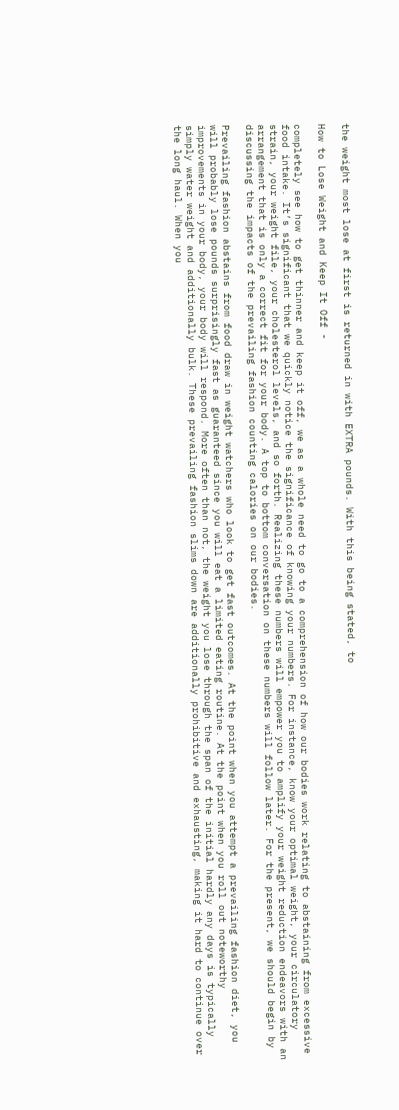the weight most lose at first is returned in with EXTRA pounds. With this being stated, to

How to Lose Weight and Keep It Off -

completely see how to get thinner and keep it off, we as a whole need to go to a comprehension of how our bodies work relating to abstaining from excessive food intake. It’s significant that we quickly notice the significance of knowing your numbers. For instance, know your optimal weight, your circulatory strain, your weight file, your cholesterol levels, and so forth. Realizing these numbers will empower you to amplify your weight reduction endeavors with an arrangement that is only a correct fit for your body. A top to bottom conversation on these numbers will follow later. For the present, we should begin by discussing the impacts of the prevailing fashion counting calories on our bodies.

Prevailing fashion abstains from food draw in weight watchers who look to get fast outcomes. At the point when you attempt a prevailing fashion diet, you will probably lose pounds surprisingly fast as guaranteed since you will eat a limited eating routine. At the point when you roll out noteworthy improvements in your body, your body will respond. More often than not, the weight you lose through the span of the initial hardly any days is typically simply water weight and additionally bulk. These prevailing fashion slims down are additionally prohibitive and exhausting, making it hard to continue over the long haul. When you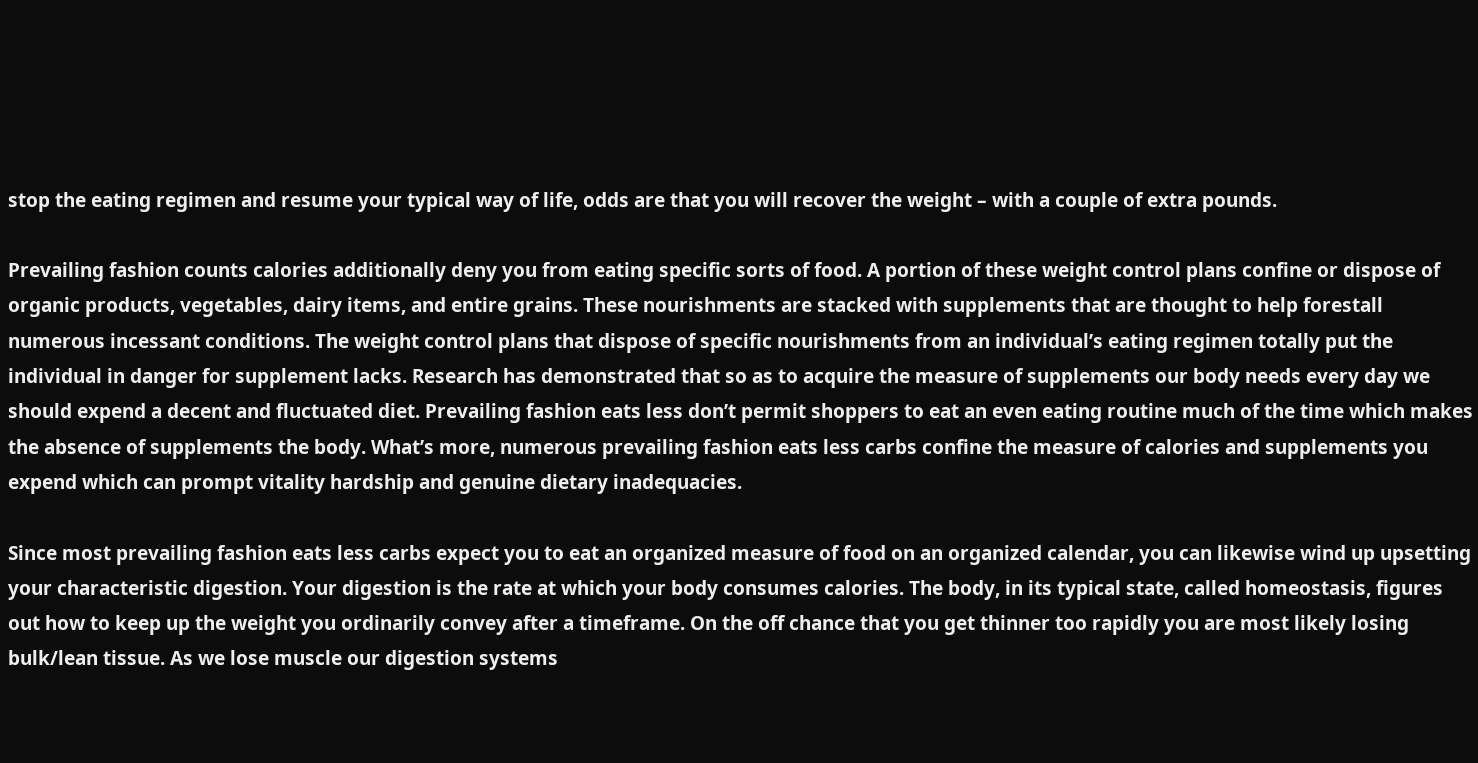stop the eating regimen and resume your typical way of life, odds are that you will recover the weight – with a couple of extra pounds.

Prevailing fashion counts calories additionally deny you from eating specific sorts of food. A portion of these weight control plans confine or dispose of organic products, vegetables, dairy items, and entire grains. These nourishments are stacked with supplements that are thought to help forestall numerous incessant conditions. The weight control plans that dispose of specific nourishments from an individual’s eating regimen totally put the individual in danger for supplement lacks. Research has demonstrated that so as to acquire the measure of supplements our body needs every day we should expend a decent and fluctuated diet. Prevailing fashion eats less don’t permit shoppers to eat an even eating routine much of the time which makes the absence of supplements the body. What’s more, numerous prevailing fashion eats less carbs confine the measure of calories and supplements you expend which can prompt vitality hardship and genuine dietary inadequacies.

Since most prevailing fashion eats less carbs expect you to eat an organized measure of food on an organized calendar, you can likewise wind up upsetting your characteristic digestion. Your digestion is the rate at which your body consumes calories. The body, in its typical state, called homeostasis, figures out how to keep up the weight you ordinarily convey after a timeframe. On the off chance that you get thinner too rapidly you are most likely losing bulk/lean tissue. As we lose muscle our digestion systems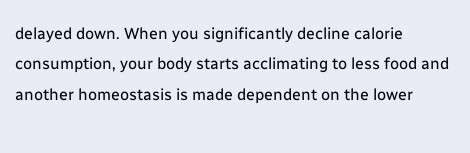delayed down. When you significantly decline calorie consumption, your body starts acclimating to less food and another homeostasis is made dependent on the lower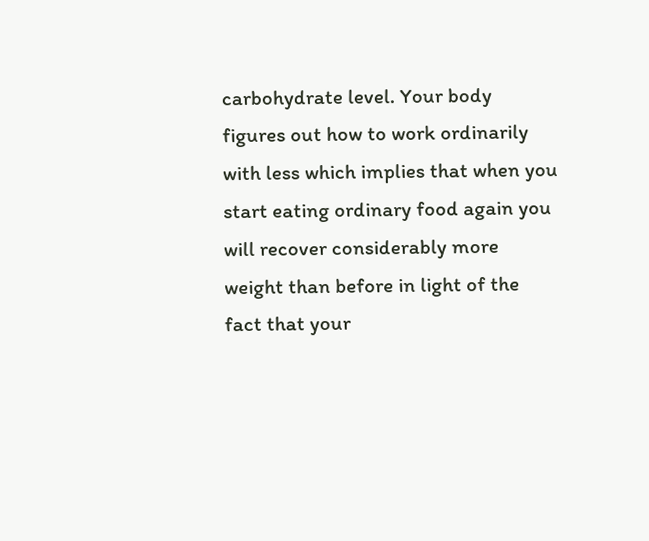carbohydrate level. Your body figures out how to work ordinarily with less which implies that when you start eating ordinary food again you will recover considerably more weight than before in light of the fact that your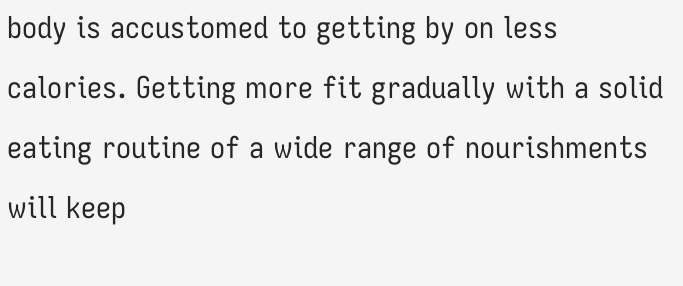body is accustomed to getting by on less calories. Getting more fit gradually with a solid eating routine of a wide range of nourishments will keep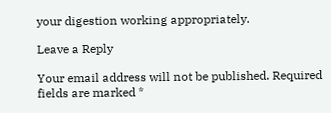your digestion working appropriately.

Leave a Reply

Your email address will not be published. Required fields are marked *